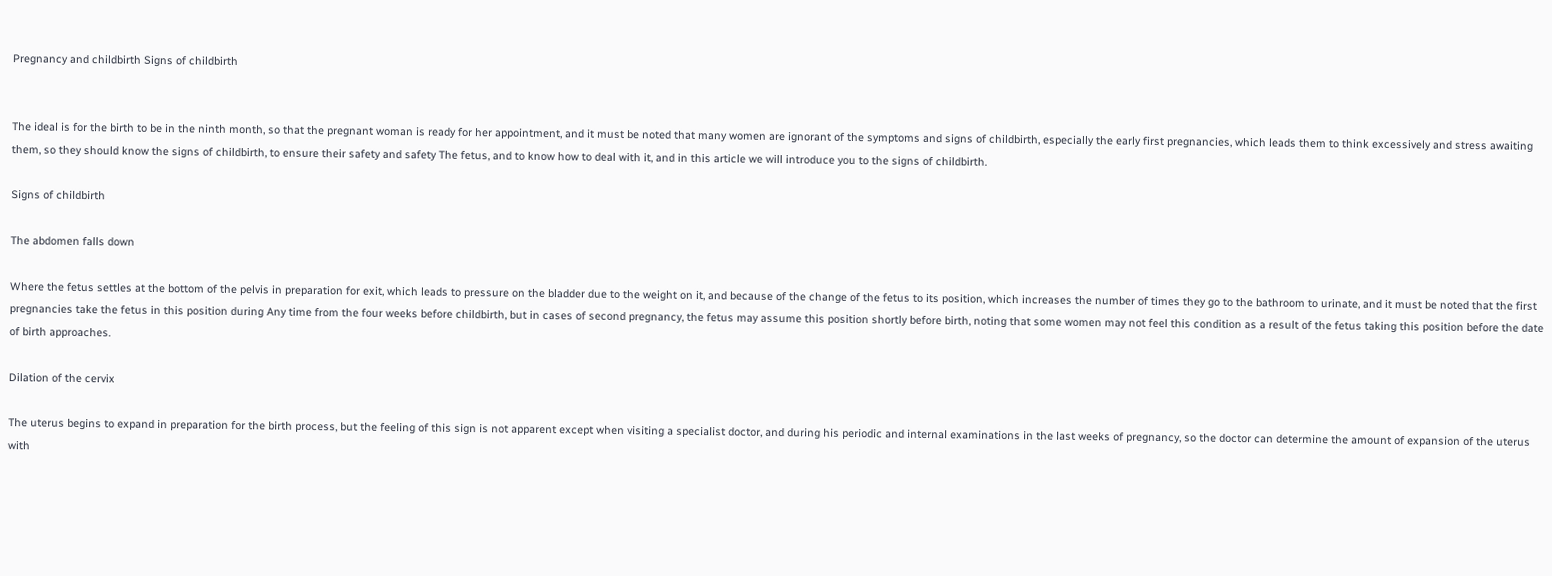Pregnancy and childbirth Signs of childbirth


The ideal is for the birth to be in the ninth month, so that the pregnant woman is ready for her appointment, and it must be noted that many women are ignorant of the symptoms and signs of childbirth, especially the early first pregnancies, which leads them to think excessively and stress awaiting them, so they should know the signs of childbirth, to ensure their safety and safety The fetus, and to know how to deal with it, and in this article we will introduce you to the signs of childbirth.

Signs of childbirth

The abdomen falls down

Where the fetus settles at the bottom of the pelvis in preparation for exit, which leads to pressure on the bladder due to the weight on it, and because of the change of the fetus to its position, which increases the number of times they go to the bathroom to urinate, and it must be noted that the first pregnancies take the fetus in this position during Any time from the four weeks before childbirth, but in cases of second pregnancy, the fetus may assume this position shortly before birth, noting that some women may not feel this condition as a result of the fetus taking this position before the date of birth approaches.

Dilation of the cervix

The uterus begins to expand in preparation for the birth process, but the feeling of this sign is not apparent except when visiting a specialist doctor, and during his periodic and internal examinations in the last weeks of pregnancy, so the doctor can determine the amount of expansion of the uterus with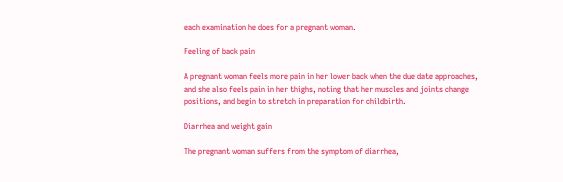each examination he does for a pregnant woman.

Feeling of back pain

A pregnant woman feels more pain in her lower back when the due date approaches, and she also feels pain in her thighs, noting that her muscles and joints change positions, and begin to stretch in preparation for childbirth.

Diarrhea and weight gain

The pregnant woman suffers from the symptom of diarrhea,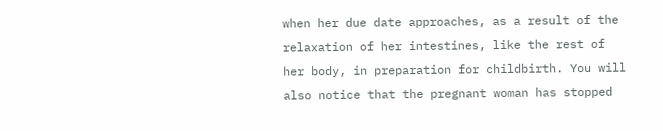when her due date approaches, as a result of the relaxation of her intestines, like the rest of her body, in preparation for childbirth. You will also notice that the pregnant woman has stopped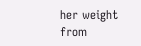her weight from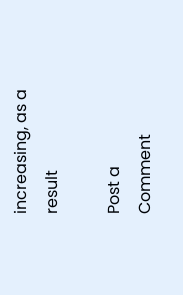increasing, as a result

Post a Comment